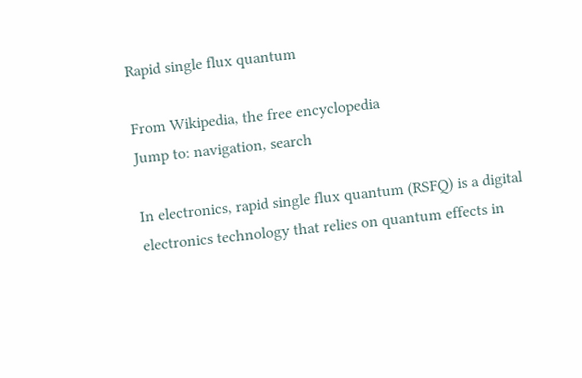Rapid single flux quantum

From Wikipedia, the free encyclopedia
Jump to: navigation, search

In electronics, rapid single flux quantum (RSFQ) is a digital electronics technology that relies on quantum effects in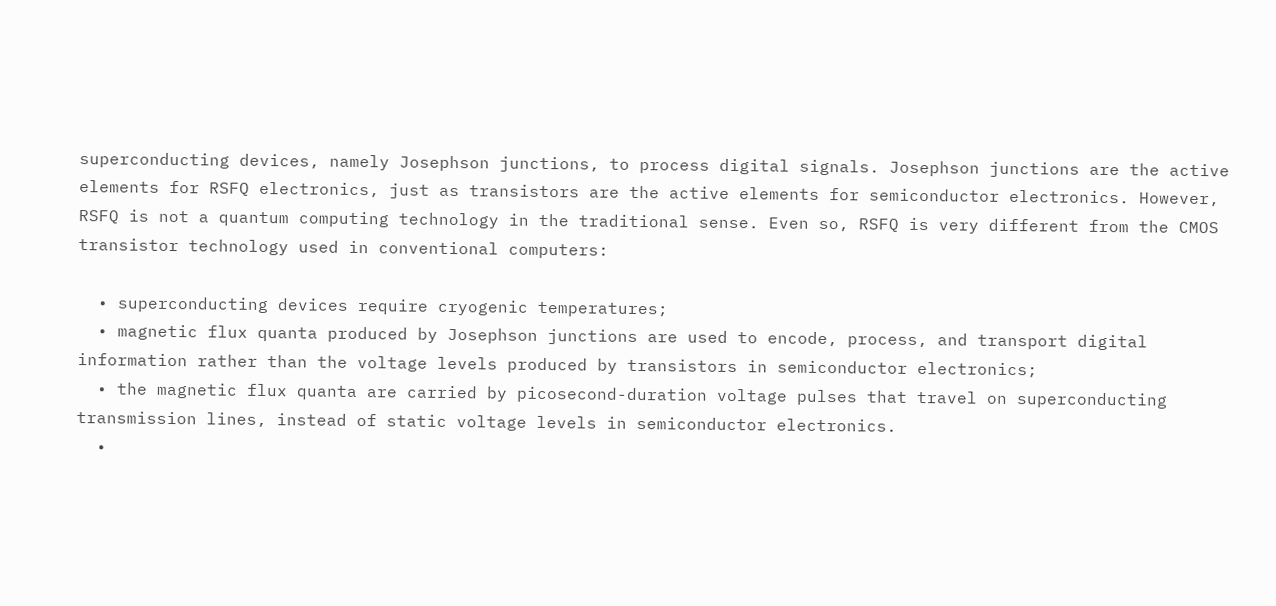superconducting devices, namely Josephson junctions, to process digital signals. Josephson junctions are the active elements for RSFQ electronics, just as transistors are the active elements for semiconductor electronics. However, RSFQ is not a quantum computing technology in the traditional sense. Even so, RSFQ is very different from the CMOS transistor technology used in conventional computers:

  • superconducting devices require cryogenic temperatures;
  • magnetic flux quanta produced by Josephson junctions are used to encode, process, and transport digital information rather than the voltage levels produced by transistors in semiconductor electronics;
  • the magnetic flux quanta are carried by picosecond-duration voltage pulses that travel on superconducting transmission lines, instead of static voltage levels in semiconductor electronics.
  •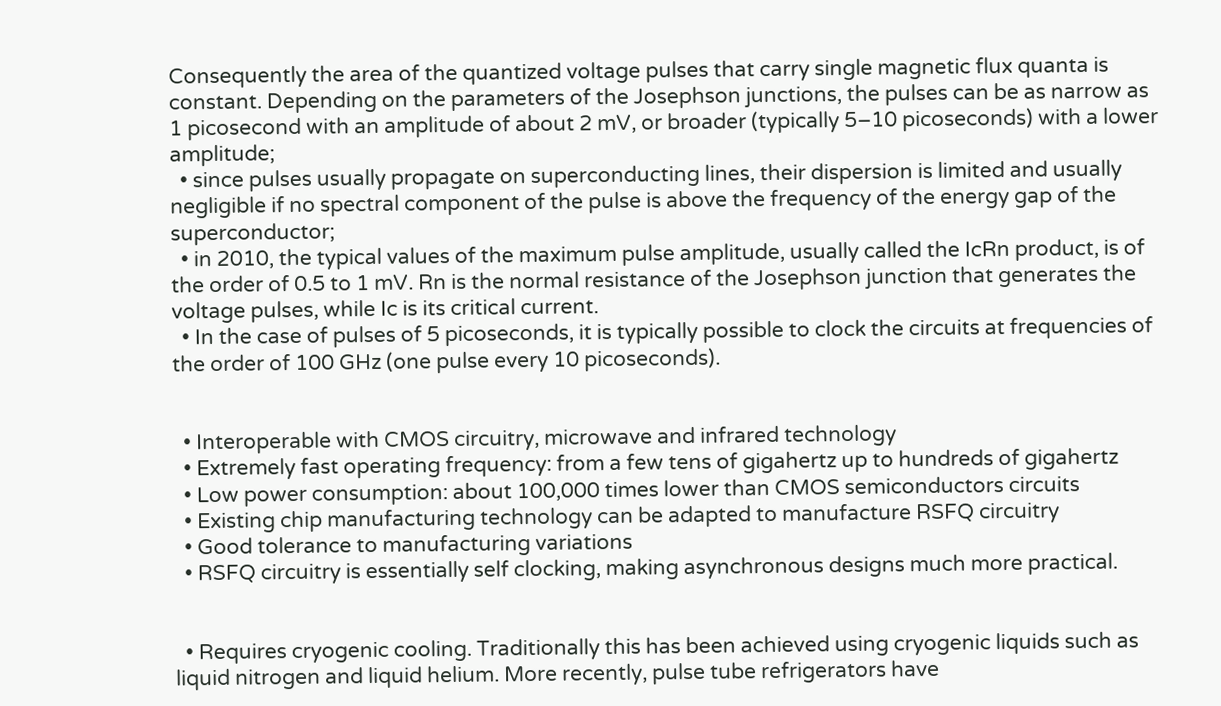Consequently the area of the quantized voltage pulses that carry single magnetic flux quanta is constant. Depending on the parameters of the Josephson junctions, the pulses can be as narrow as 1 picosecond with an amplitude of about 2 mV, or broader (typically 5–10 picoseconds) with a lower amplitude;
  • since pulses usually propagate on superconducting lines, their dispersion is limited and usually negligible if no spectral component of the pulse is above the frequency of the energy gap of the superconductor;
  • in 2010, the typical values of the maximum pulse amplitude, usually called the IcRn product, is of the order of 0.5 to 1 mV. Rn is the normal resistance of the Josephson junction that generates the voltage pulses, while Ic is its critical current.
  • In the case of pulses of 5 picoseconds, it is typically possible to clock the circuits at frequencies of the order of 100 GHz (one pulse every 10 picoseconds).


  • Interoperable with CMOS circuitry, microwave and infrared technology
  • Extremely fast operating frequency: from a few tens of gigahertz up to hundreds of gigahertz
  • Low power consumption: about 100,000 times lower than CMOS semiconductors circuits
  • Existing chip manufacturing technology can be adapted to manufacture RSFQ circuitry
  • Good tolerance to manufacturing variations
  • RSFQ circuitry is essentially self clocking, making asynchronous designs much more practical.


  • Requires cryogenic cooling. Traditionally this has been achieved using cryogenic liquids such as liquid nitrogen and liquid helium. More recently, pulse tube refrigerators have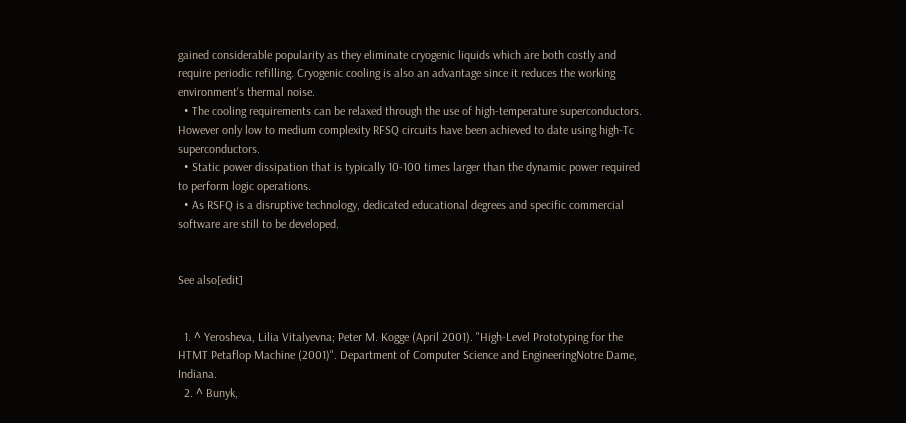gained considerable popularity as they eliminate cryogenic liquids which are both costly and require periodic refilling. Cryogenic cooling is also an advantage since it reduces the working environment's thermal noise.
  • The cooling requirements can be relaxed through the use of high-temperature superconductors. However only low to medium complexity RFSQ circuits have been achieved to date using high-Tc superconductors.
  • Static power dissipation that is typically 10-100 times larger than the dynamic power required to perform logic operations.
  • As RSFQ is a disruptive technology, dedicated educational degrees and specific commercial software are still to be developed.


See also[edit]


  1. ^ Yerosheva, Lilia Vitalyevna; Peter M. Kogge (April 2001). "High-Level Prototyping for the HTMT Petaflop Machine (2001)". Department of Computer Science and EngineeringNotre Dame, Indiana.
  2. ^ Bunyk,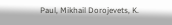Paul, Mikhail Dorojevets, K.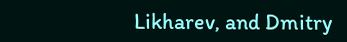Likharev, and Dmitry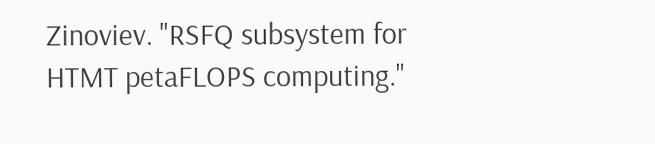Zinoviev. "RSFQ subsystem for HTMT petaFLOPS computing."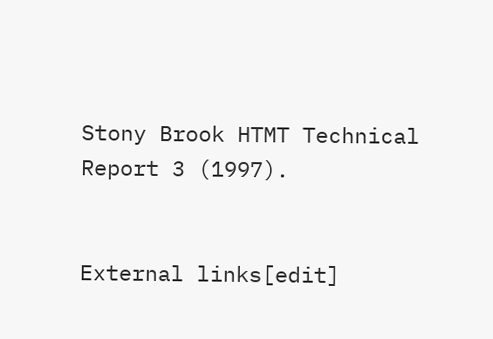Stony Brook HTMT Technical Report 3 (1997).


External links[edit]